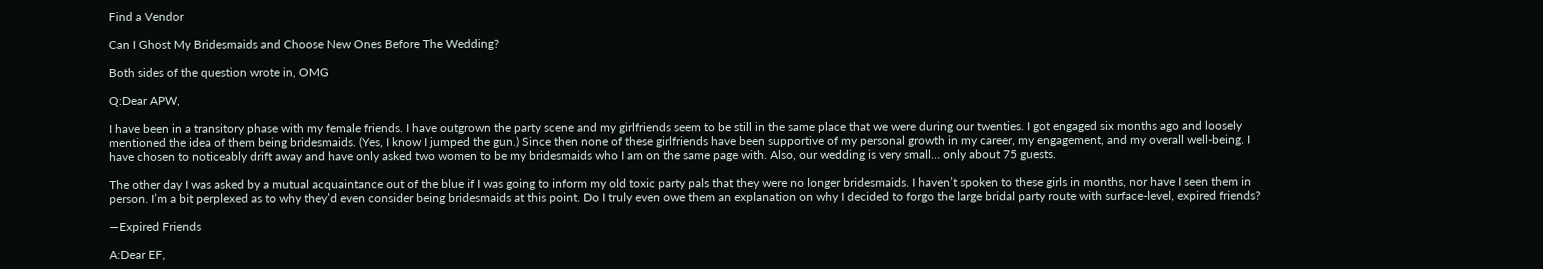Find a Vendor

Can I Ghost My Bridesmaids and Choose New Ones Before The Wedding?

Both sides of the question wrote in, OMG

Q:Dear APW,

I have been in a transitory phase with my female friends. I have outgrown the party scene and my girlfriends seem to be still in the same place that we were during our twenties. I got engaged six months ago and loosely mentioned the idea of them being bridesmaids. (Yes, I know I jumped the gun.) Since then none of these girlfriends have been supportive of my personal growth in my career, my engagement, and my overall well-being. I have chosen to noticeably drift away and have only asked two women to be my bridesmaids who I am on the same page with. Also, our wedding is very small… only about 75 guests.

The other day I was asked by a mutual acquaintance out of the blue if I was going to inform my old toxic party pals that they were no longer bridesmaids. I haven’t spoken to these girls in months, nor have I seen them in person. I’m a bit perplexed as to why they’d even consider being bridesmaids at this point. Do I truly even owe them an explanation on why I decided to forgo the large bridal party route with surface-level, expired friends?

—Expired Friends

A:Dear EF,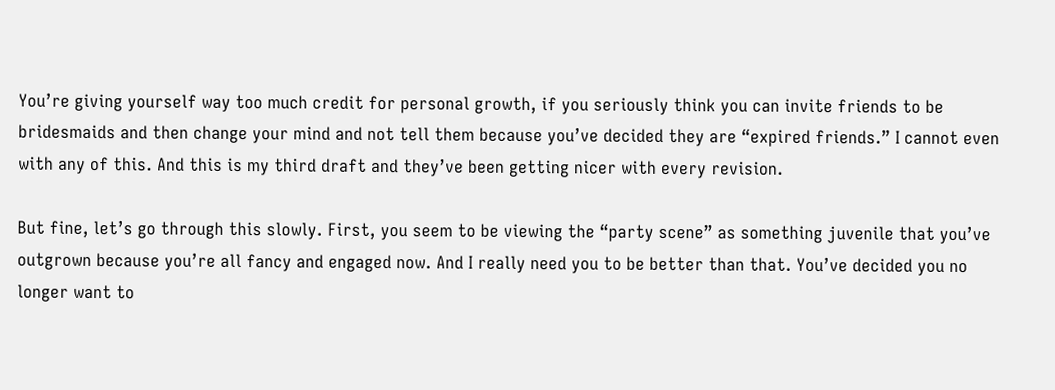You’re giving yourself way too much credit for personal growth, if you seriously think you can invite friends to be bridesmaids and then change your mind and not tell them because you’ve decided they are “expired friends.” I cannot even with any of this. And this is my third draft and they’ve been getting nicer with every revision.

But fine, let’s go through this slowly. First, you seem to be viewing the “party scene” as something juvenile that you’ve outgrown because you’re all fancy and engaged now. And I really need you to be better than that. You’ve decided you no longer want to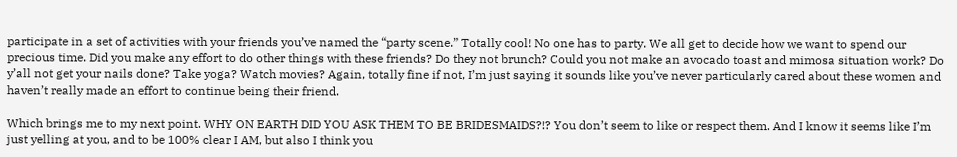participate in a set of activities with your friends you’ve named the “party scene.” Totally cool! No one has to party. We all get to decide how we want to spend our precious time. Did you make any effort to do other things with these friends? Do they not brunch? Could you not make an avocado toast and mimosa situation work? Do y’all not get your nails done? Take yoga? Watch movies? Again, totally fine if not, I’m just saying it sounds like you’ve never particularly cared about these women and haven’t really made an effort to continue being their friend.

Which brings me to my next point. WHY ON EARTH DID YOU ASK THEM TO BE BRIDESMAIDS?!? You don’t seem to like or respect them. And I know it seems like I’m just yelling at you, and to be 100% clear I AM, but also I think you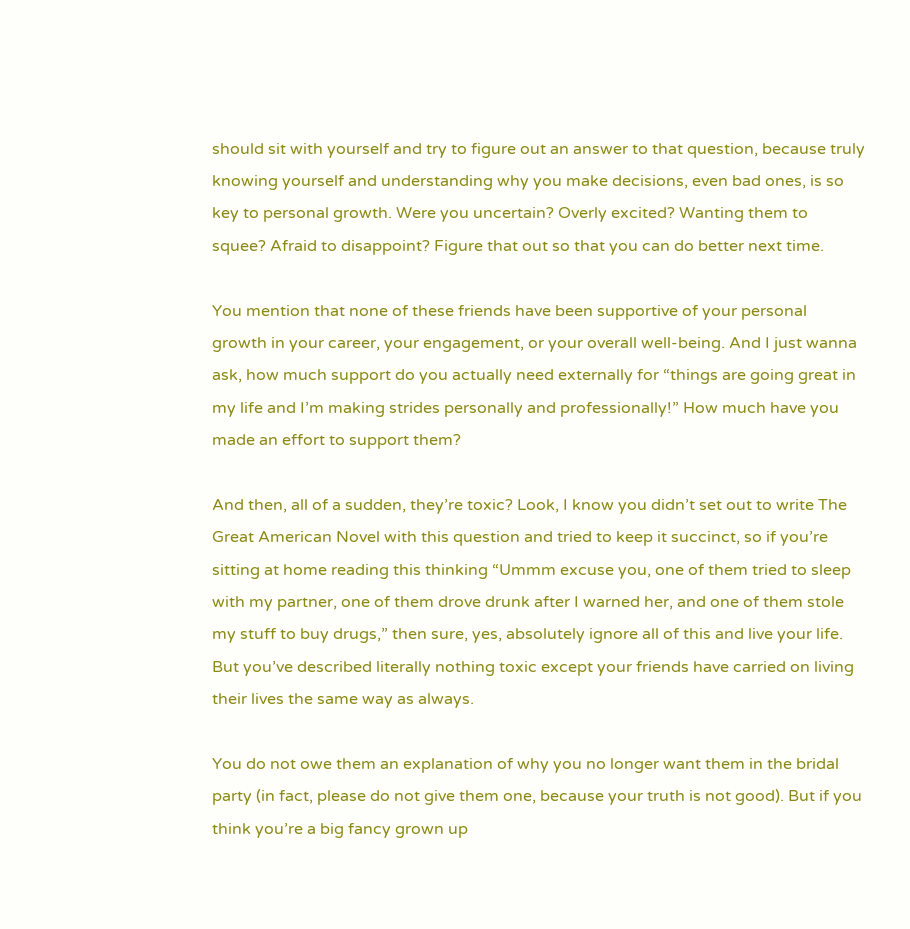should sit with yourself and try to figure out an answer to that question, because truly knowing yourself and understanding why you make decisions, even bad ones, is so key to personal growth. Were you uncertain? Overly excited? Wanting them to squee? Afraid to disappoint? Figure that out so that you can do better next time.

You mention that none of these friends have been supportive of your personal growth in your career, your engagement, or your overall well-being. And I just wanna ask, how much support do you actually need externally for “things are going great in my life and I’m making strides personally and professionally!” How much have you made an effort to support them?

And then, all of a sudden, they’re toxic? Look, I know you didn’t set out to write The Great American Novel with this question and tried to keep it succinct, so if you’re sitting at home reading this thinking “Ummm excuse you, one of them tried to sleep with my partner, one of them drove drunk after I warned her, and one of them stole my stuff to buy drugs,” then sure, yes, absolutely ignore all of this and live your life. But you’ve described literally nothing toxic except your friends have carried on living their lives the same way as always.

You do not owe them an explanation of why you no longer want them in the bridal party (in fact, please do not give them one, because your truth is not good). But if you think you’re a big fancy grown up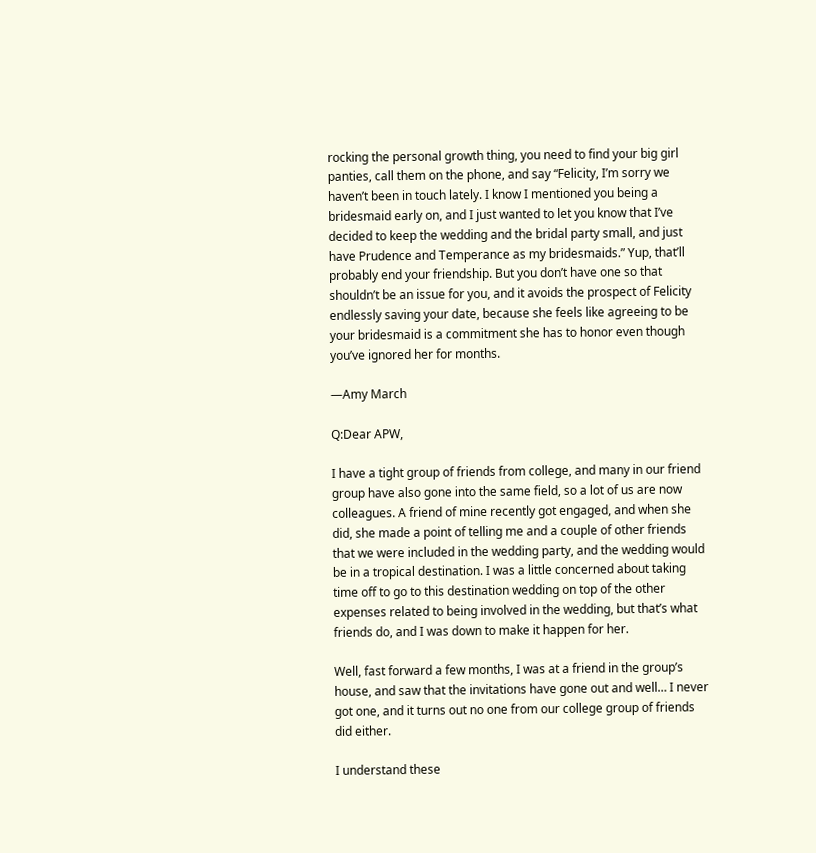rocking the personal growth thing, you need to find your big girl panties, call them on the phone, and say “Felicity, I’m sorry we haven’t been in touch lately. I know I mentioned you being a bridesmaid early on, and I just wanted to let you know that I’ve decided to keep the wedding and the bridal party small, and just have Prudence and Temperance as my bridesmaids.” Yup, that’ll probably end your friendship. But you don’t have one so that shouldn’t be an issue for you, and it avoids the prospect of Felicity endlessly saving your date, because she feels like agreeing to be your bridesmaid is a commitment she has to honor even though you’ve ignored her for months.

—Amy March

Q:Dear APW,

I have a tight group of friends from college, and many in our friend group have also gone into the same field, so a lot of us are now colleagues. A friend of mine recently got engaged, and when she did, she made a point of telling me and a couple of other friends that we were included in the wedding party, and the wedding would be in a tropical destination. I was a little concerned about taking time off to go to this destination wedding on top of the other expenses related to being involved in the wedding, but that’s what friends do, and I was down to make it happen for her.

Well, fast forward a few months, I was at a friend in the group’s house, and saw that the invitations have gone out and well… I never got one, and it turns out no one from our college group of friends did either.

I understand these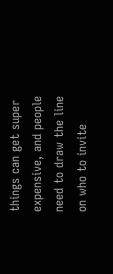things can get super expensive, and people need to draw the line on who to invite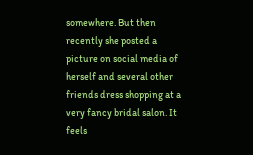somewhere. But then recently she posted a picture on social media of herself and several other friends dress shopping at a very fancy bridal salon. It feels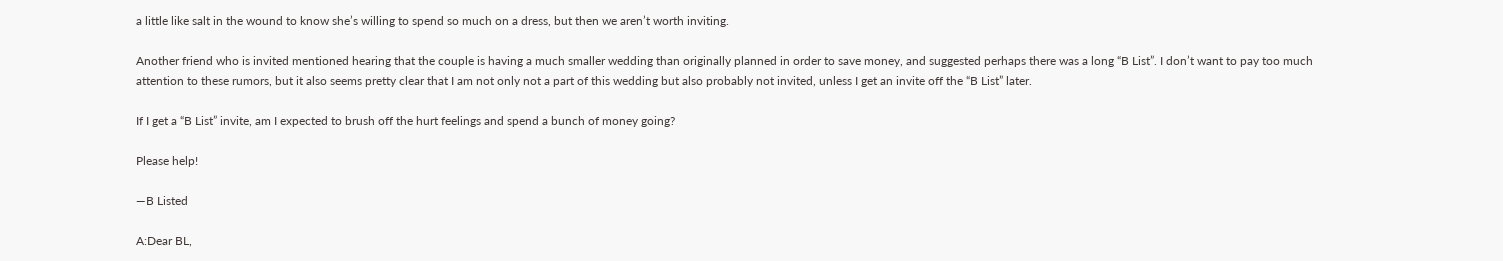a little like salt in the wound to know she’s willing to spend so much on a dress, but then we aren’t worth inviting.

Another friend who is invited mentioned hearing that the couple is having a much smaller wedding than originally planned in order to save money, and suggested perhaps there was a long “B List”. I don’t want to pay too much attention to these rumors, but it also seems pretty clear that I am not only not a part of this wedding but also probably not invited, unless I get an invite off the “B List” later.

If I get a “B List” invite, am I expected to brush off the hurt feelings and spend a bunch of money going?

Please help!

—B Listed

A:Dear BL,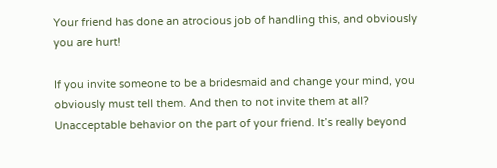Your friend has done an atrocious job of handling this, and obviously you are hurt!

If you invite someone to be a bridesmaid and change your mind, you obviously must tell them. And then to not invite them at all? Unacceptable behavior on the part of your friend. It’s really beyond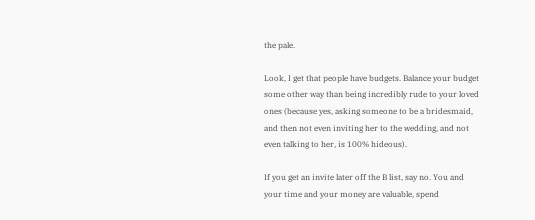the pale.

Look, I get that people have budgets. Balance your budget some other way than being incredibly rude to your loved ones (because yes, asking someone to be a bridesmaid, and then not even inviting her to the wedding, and not even talking to her, is 100% hideous).

If you get an invite later off the B list, say no. You and your time and your money are valuable, spend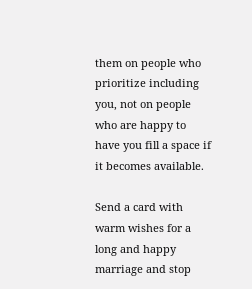them on people who prioritize including you, not on people who are happy to have you fill a space if it becomes available.

Send a card with warm wishes for a long and happy marriage and stop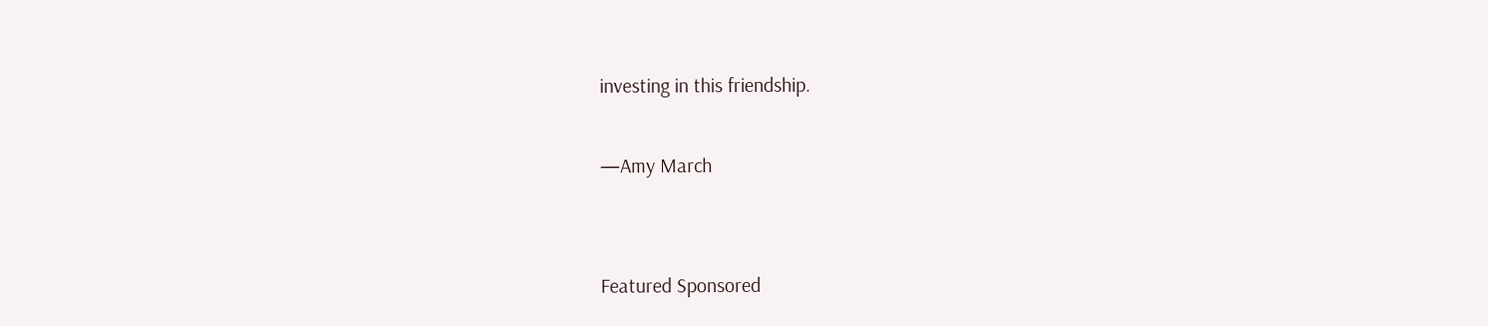investing in this friendship.

—Amy March


Featured Sponsored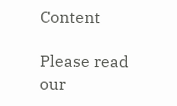Content

Please read our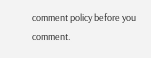comment policy before you comment.